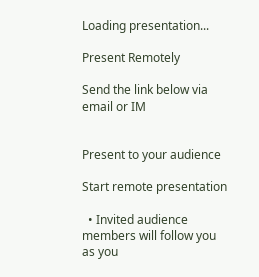Loading presentation...

Present Remotely

Send the link below via email or IM


Present to your audience

Start remote presentation

  • Invited audience members will follow you as you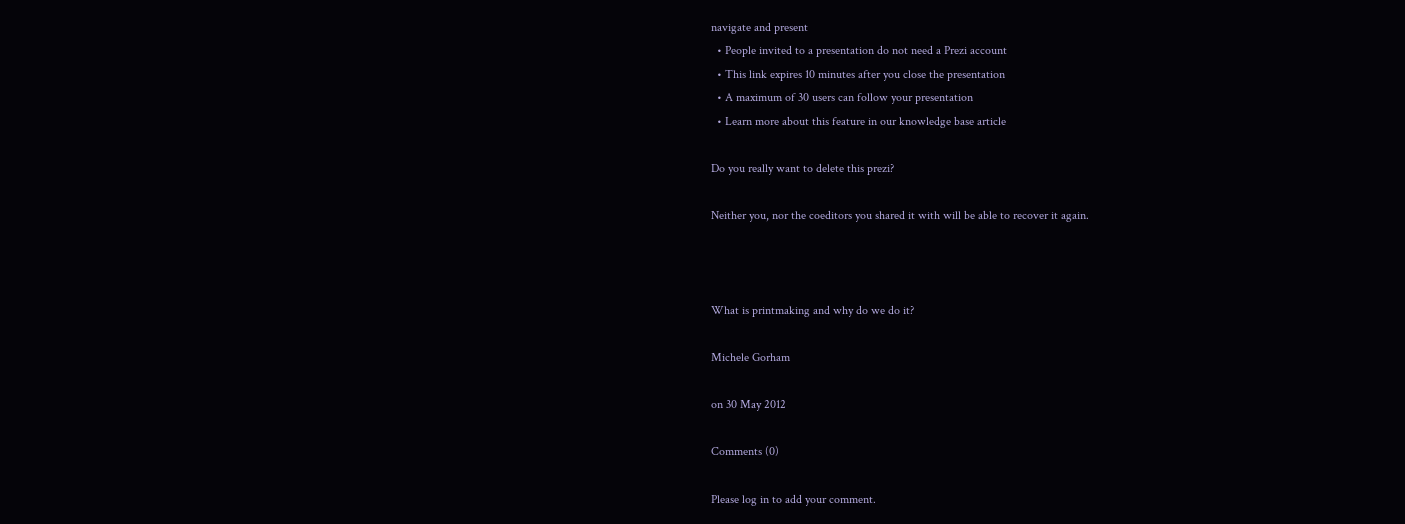navigate and present
  • People invited to a presentation do not need a Prezi account
  • This link expires 10 minutes after you close the presentation
  • A maximum of 30 users can follow your presentation
  • Learn more about this feature in our knowledge base article

Do you really want to delete this prezi?

Neither you, nor the coeditors you shared it with will be able to recover it again.



What is printmaking and why do we do it?

Michele Gorham

on 30 May 2012

Comments (0)

Please log in to add your comment.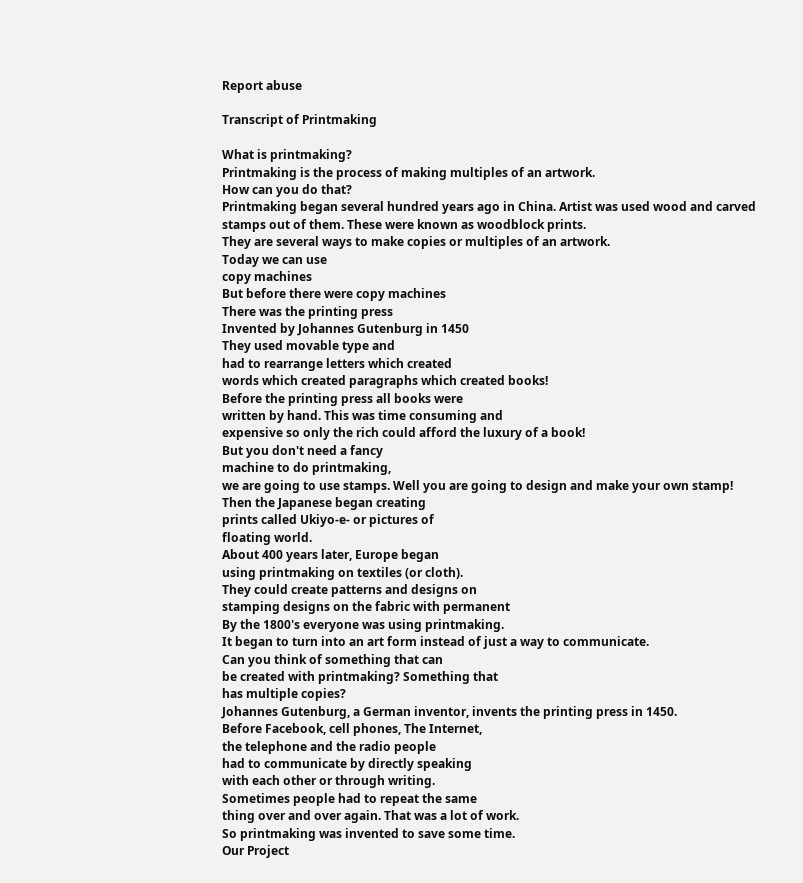Report abuse

Transcript of Printmaking

What is printmaking?
Printmaking is the process of making multiples of an artwork.
How can you do that?
Printmaking began several hundred years ago in China. Artist was used wood and carved stamps out of them. These were known as woodblock prints.
They are several ways to make copies or multiples of an artwork.
Today we can use
copy machines
But before there were copy machines
There was the printing press
Invented by Johannes Gutenburg in 1450
They used movable type and
had to rearrange letters which created
words which created paragraphs which created books!
Before the printing press all books were
written by hand. This was time consuming and
expensive so only the rich could afford the luxury of a book!
But you don't need a fancy
machine to do printmaking,
we are going to use stamps. Well you are going to design and make your own stamp!
Then the Japanese began creating
prints called Ukiyo-e- or pictures of
floating world.
About 400 years later, Europe began
using printmaking on textiles (or cloth).
They could create patterns and designs on
stamping designs on the fabric with permanent
By the 1800's everyone was using printmaking.
It began to turn into an art form instead of just a way to communicate.
Can you think of something that can
be created with printmaking? Something that
has multiple copies?
Johannes Gutenburg, a German inventor, invents the printing press in 1450.
Before Facebook, cell phones, The Internet,
the telephone and the radio people
had to communicate by directly speaking
with each other or through writing.
Sometimes people had to repeat the same
thing over and over again. That was a lot of work.
So printmaking was invented to save some time.
Our Project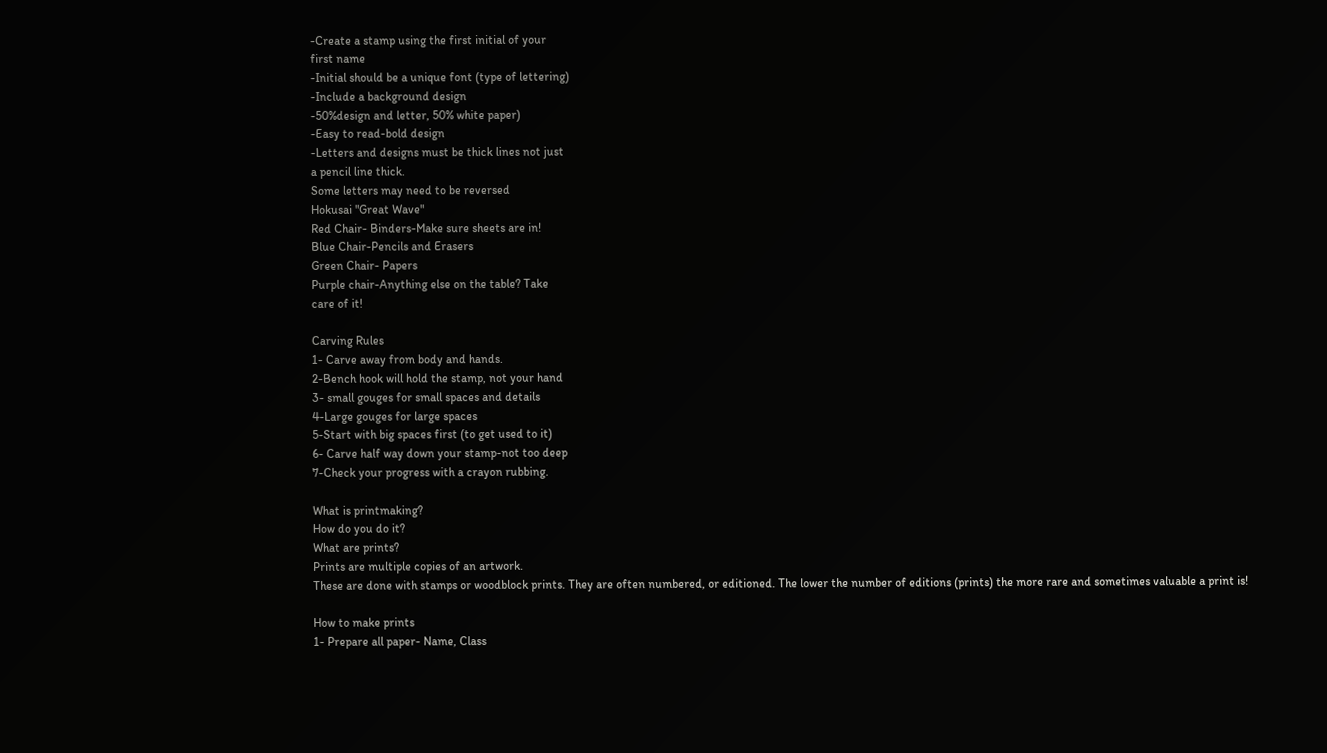-Create a stamp using the first initial of your
first name
-Initial should be a unique font (type of lettering)
-Include a background design
-50%design and letter, 50% white paper)
-Easy to read-bold design
-Letters and designs must be thick lines not just
a pencil line thick.
Some letters may need to be reversed
Hokusai "Great Wave"
Red Chair- Binders-Make sure sheets are in!
Blue Chair-Pencils and Erasers
Green Chair- Papers
Purple chair-Anything else on the table? Take
care of it!

Carving Rules
1- Carve away from body and hands.
2-Bench hook will hold the stamp, not your hand
3- small gouges for small spaces and details
4-Large gouges for large spaces
5-Start with big spaces first (to get used to it)
6- Carve half way down your stamp-not too deep
7-Check your progress with a crayon rubbing.

What is printmaking?
How do you do it?
What are prints?
Prints are multiple copies of an artwork.
These are done with stamps or woodblock prints. They are often numbered, or editioned. The lower the number of editions (prints) the more rare and sometimes valuable a print is!

How to make prints
1- Prepare all paper- Name, Class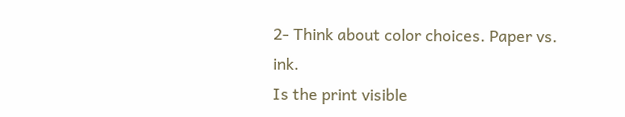2- Think about color choices. Paper vs. ink.
Is the print visible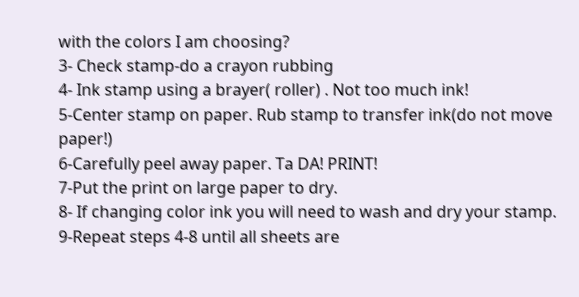with the colors I am choosing?
3- Check stamp-do a crayon rubbing
4- Ink stamp using a brayer( roller) . Not too much ink!
5-Center stamp on paper. Rub stamp to transfer ink(do not move paper!)
6-Carefully peel away paper. Ta DA! PRINT!
7-Put the print on large paper to dry.
8- If changing color ink you will need to wash and dry your stamp.
9-Repeat steps 4-8 until all sheets are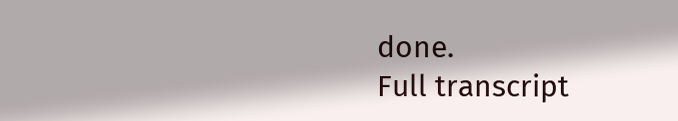done.
Full transcript